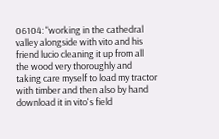06104: "working in the cathedral valley alongside with vito and his friend lucio cleaning it up from all the wood very thoroughly and taking care myself to load my tractor with timber and then also by hand download it in vito's field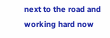next to the road and working hard now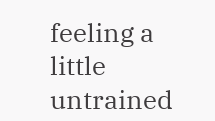feeling a little untrained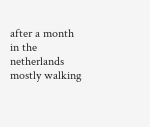after a month in the netherlands mostly walking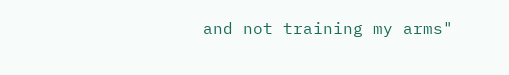and not training my arms"